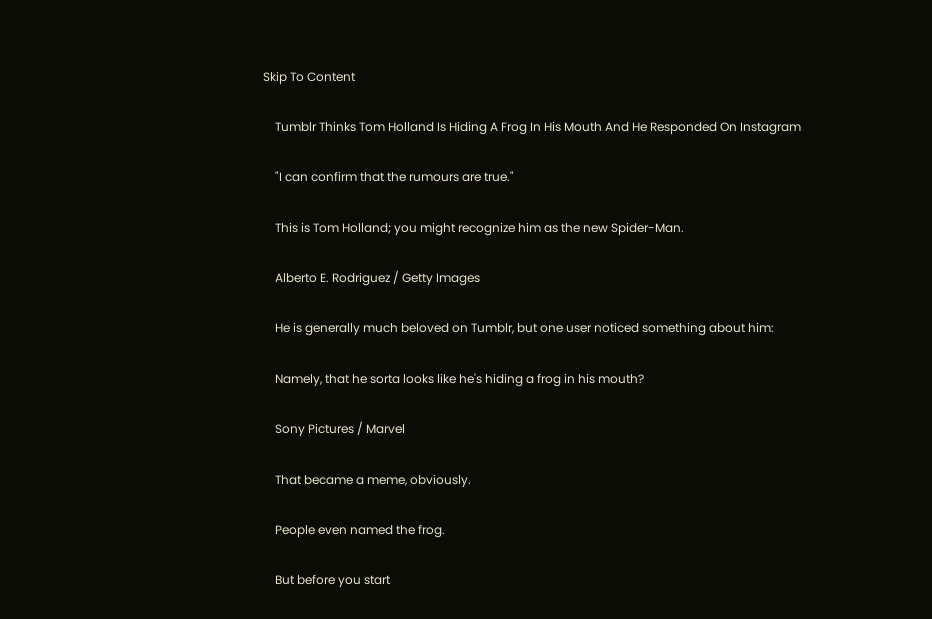Skip To Content

    Tumblr Thinks Tom Holland Is Hiding A Frog In His Mouth And He Responded On Instagram

    "I can confirm that the rumours are true."

    This is Tom Holland; you might recognize him as the new Spider-Man.

    Alberto E. Rodriguez / Getty Images

    He is generally much beloved on Tumblr, but one user noticed something about him:

    Namely, that he sorta looks like he's hiding a frog in his mouth?

    Sony Pictures / Marvel

    That became a meme, obviously.

    People even named the frog.

    But before you start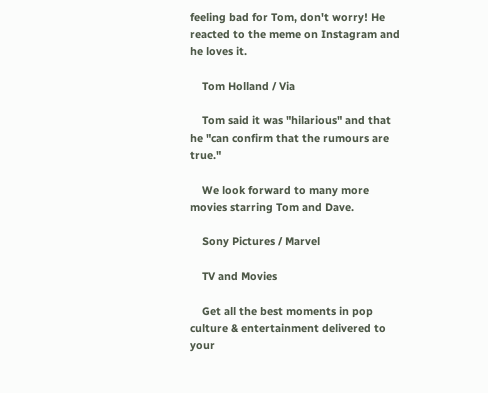feeling bad for Tom, don't worry! He reacted to the meme on Instagram and he loves it.

    Tom Holland / Via

    Tom said it was "hilarious" and that he "can confirm that the rumours are true."

    We look forward to many more movies starring Tom and Dave.

    Sony Pictures / Marvel

    TV and Movies

    Get all the best moments in pop culture & entertainment delivered to your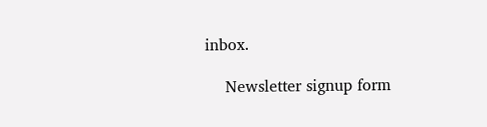inbox.

    Newsletter signup form